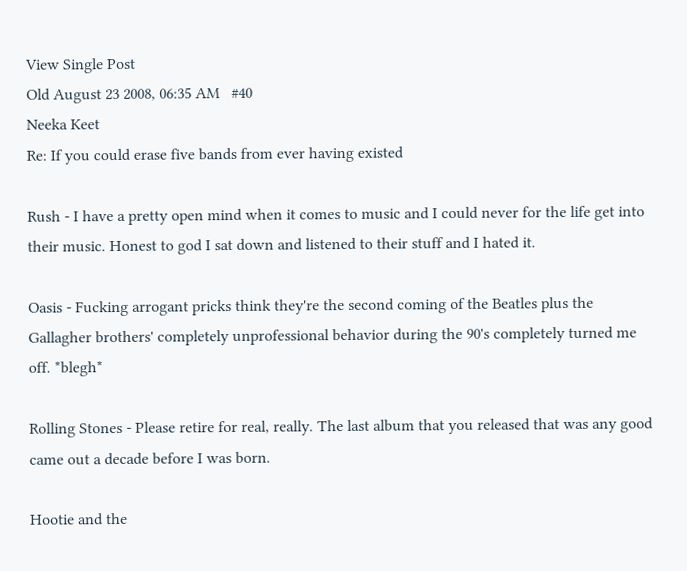View Single Post
Old August 23 2008, 06:35 AM   #40
Neeka Keet
Re: If you could erase five bands from ever having existed

Rush - I have a pretty open mind when it comes to music and I could never for the life get into their music. Honest to god I sat down and listened to their stuff and I hated it.

Oasis - Fucking arrogant pricks think they're the second coming of the Beatles plus the Gallagher brothers' completely unprofessional behavior during the 90's completely turned me off. *blegh*

Rolling Stones - Please retire for real, really. The last album that you released that was any good came out a decade before I was born.

Hootie and the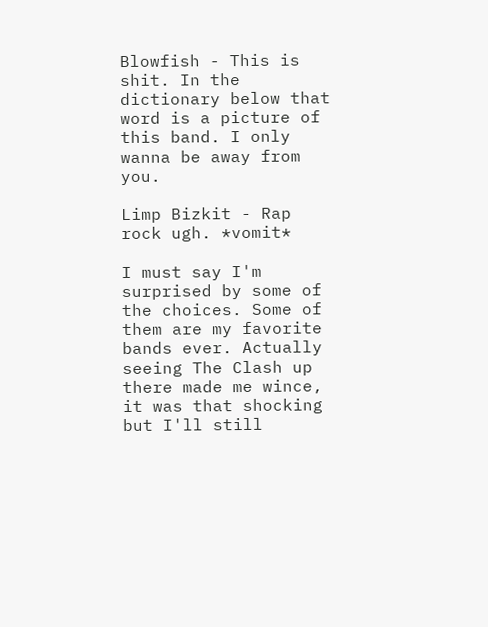Blowfish - This is shit. In the dictionary below that word is a picture of this band. I only wanna be away from you.

Limp Bizkit - Rap rock ugh. *vomit*

I must say I'm surprised by some of the choices. Some of them are my favorite bands ever. Actually seeing The Clash up there made me wince, it was that shocking but I'll still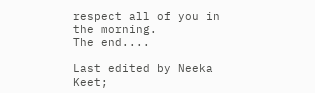respect all of you in the morning.
The end....

Last edited by Neeka Keet;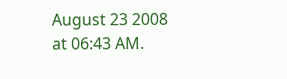August 23 2008 at 06:43 AM.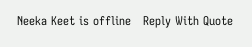Neeka Keet is offline   Reply With Quote